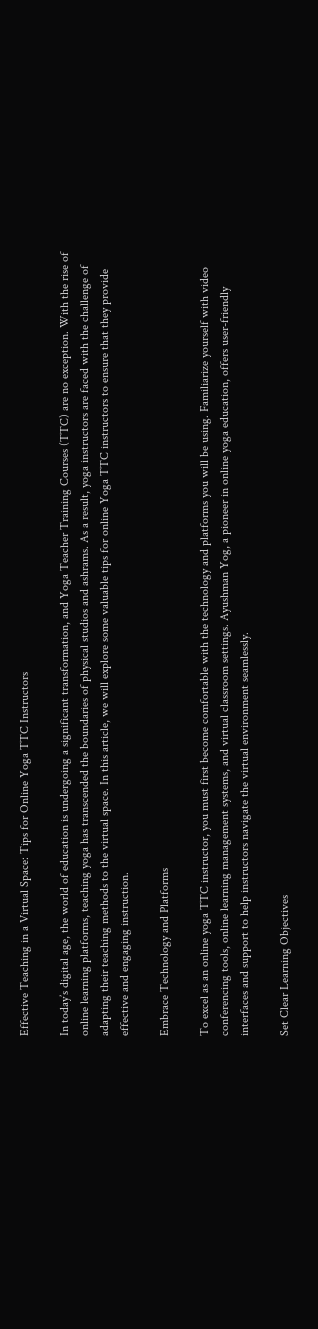Effective Teaching in a Virtual Space: Tips for Online Yoga TTC Instructors

In today’s digital age, the world of education is undergoing a significant transformation, and Yoga Teacher Training Courses (TTC) are no exception. With the rise of online learning platforms, teaching yoga has transcended the boundaries of physical studios and ashrams. As a result, yoga instructors are faced with the challenge of adapting their teaching methods to the virtual space. In this article, we will explore some valuable tips for online Yoga TTC instructors to ensure that they provide effective and engaging instruction.

Embrace Technology and Platforms

To excel as an online yoga TTC instructor, you must first become comfortable with the technology and platforms you will be using. Familiarize yourself with video conferencing tools, online learning management systems, and virtual classroom settings. Ayushman Yog, a pioneer in online yoga education, offers user-friendly interfaces and support to help instructors navigate the virtual environment seamlessly.

Set Clear Learning Objectives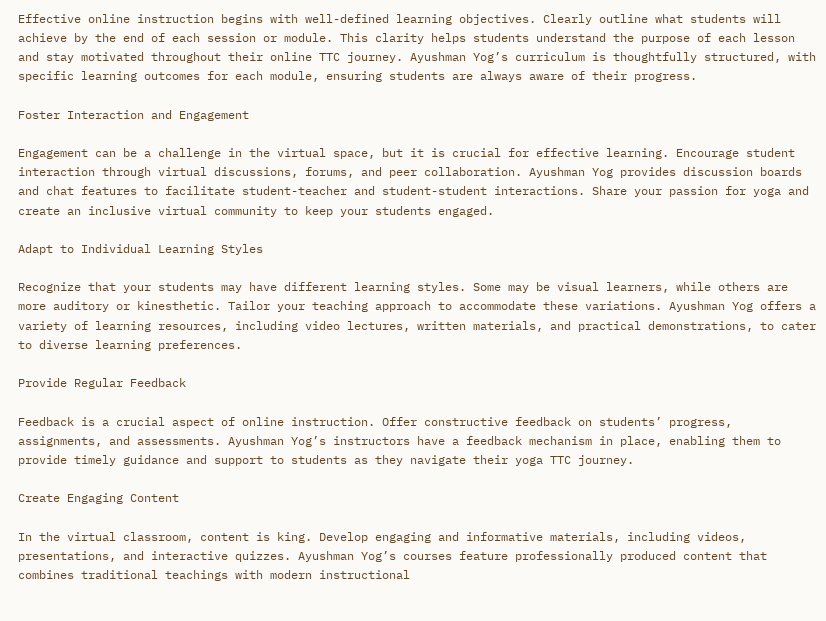Effective online instruction begins with well-defined learning objectives. Clearly outline what students will achieve by the end of each session or module. This clarity helps students understand the purpose of each lesson and stay motivated throughout their online TTC journey. Ayushman Yog’s curriculum is thoughtfully structured, with specific learning outcomes for each module, ensuring students are always aware of their progress.

Foster Interaction and Engagement

Engagement can be a challenge in the virtual space, but it is crucial for effective learning. Encourage student interaction through virtual discussions, forums, and peer collaboration. Ayushman Yog provides discussion boards and chat features to facilitate student-teacher and student-student interactions. Share your passion for yoga and create an inclusive virtual community to keep your students engaged.

Adapt to Individual Learning Styles

Recognize that your students may have different learning styles. Some may be visual learners, while others are more auditory or kinesthetic. Tailor your teaching approach to accommodate these variations. Ayushman Yog offers a variety of learning resources, including video lectures, written materials, and practical demonstrations, to cater to diverse learning preferences.

Provide Regular Feedback

Feedback is a crucial aspect of online instruction. Offer constructive feedback on students’ progress, assignments, and assessments. Ayushman Yog’s instructors have a feedback mechanism in place, enabling them to provide timely guidance and support to students as they navigate their yoga TTC journey.

Create Engaging Content

In the virtual classroom, content is king. Develop engaging and informative materials, including videos, presentations, and interactive quizzes. Ayushman Yog’s courses feature professionally produced content that combines traditional teachings with modern instructional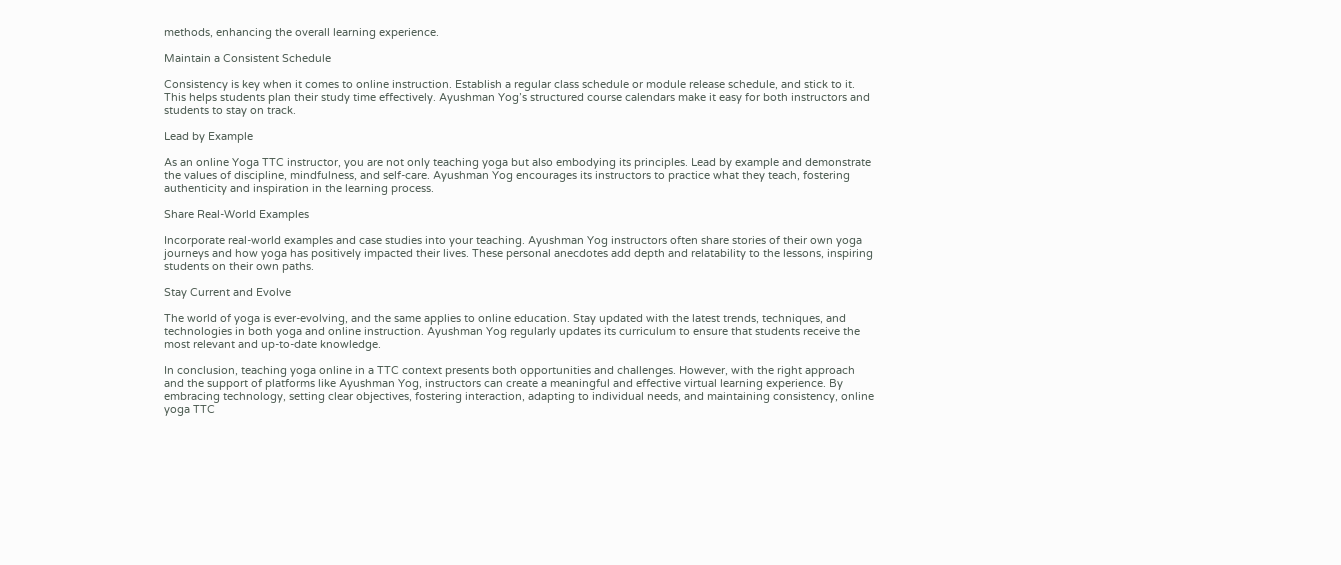methods, enhancing the overall learning experience.

Maintain a Consistent Schedule

Consistency is key when it comes to online instruction. Establish a regular class schedule or module release schedule, and stick to it. This helps students plan their study time effectively. Ayushman Yog’s structured course calendars make it easy for both instructors and students to stay on track.

Lead by Example

As an online Yoga TTC instructor, you are not only teaching yoga but also embodying its principles. Lead by example and demonstrate the values of discipline, mindfulness, and self-care. Ayushman Yog encourages its instructors to practice what they teach, fostering authenticity and inspiration in the learning process.

Share Real-World Examples

Incorporate real-world examples and case studies into your teaching. Ayushman Yog instructors often share stories of their own yoga journeys and how yoga has positively impacted their lives. These personal anecdotes add depth and relatability to the lessons, inspiring students on their own paths.

Stay Current and Evolve

The world of yoga is ever-evolving, and the same applies to online education. Stay updated with the latest trends, techniques, and technologies in both yoga and online instruction. Ayushman Yog regularly updates its curriculum to ensure that students receive the most relevant and up-to-date knowledge.

In conclusion, teaching yoga online in a TTC context presents both opportunities and challenges. However, with the right approach and the support of platforms like Ayushman Yog, instructors can create a meaningful and effective virtual learning experience. By embracing technology, setting clear objectives, fostering interaction, adapting to individual needs, and maintaining consistency, online yoga TTC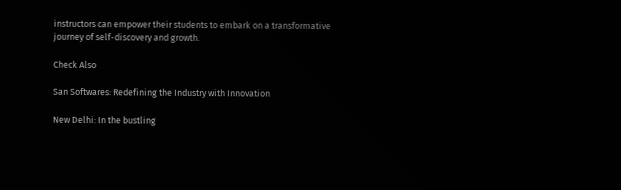instructors can empower their students to embark on a transformative journey of self-discovery and growth.

Check Also

San Softwares: Redefining the Industry with Innovation

New Delhi: In the bustling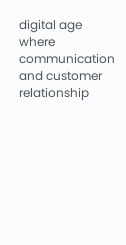digital age where communication and customer relationship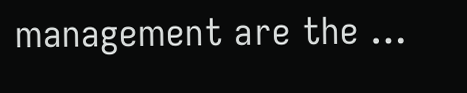management are the …